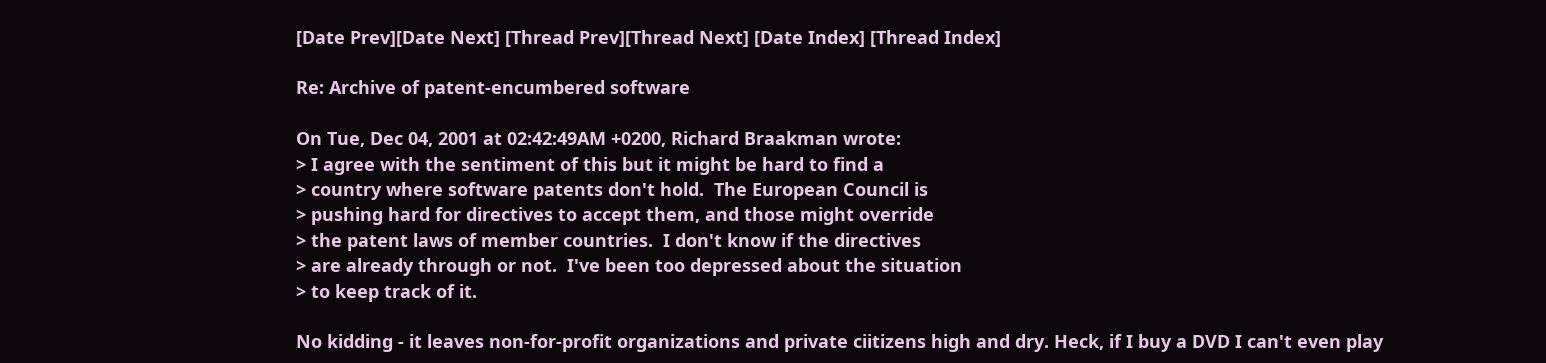[Date Prev][Date Next] [Thread Prev][Thread Next] [Date Index] [Thread Index]

Re: Archive of patent-encumbered software

On Tue, Dec 04, 2001 at 02:42:49AM +0200, Richard Braakman wrote:
> I agree with the sentiment of this but it might be hard to find a
> country where software patents don't hold.  The European Council is
> pushing hard for directives to accept them, and those might override
> the patent laws of member countries.  I don't know if the directives
> are already through or not.  I've been too depressed about the situation
> to keep track of it.

No kidding - it leaves non-for-profit organizations and private ciitizens high and dry. Heck, if I buy a DVD I can't even play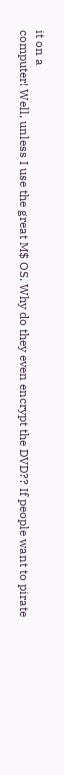it on a
computer! Well, unless I use the great M$ OS. Why do they even encrypt the DVD?? If people want to pirate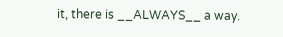it, there is __ALWAYS__ a way.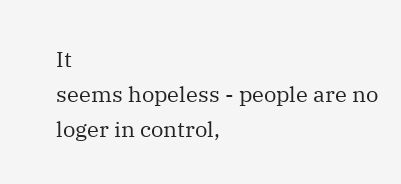It
seems hopeless - people are no loger in control,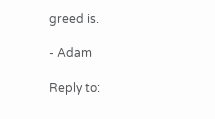greed is.

- Adam

Reply to: